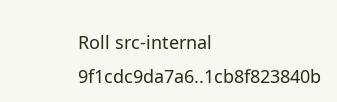Roll src-internal 9f1cdc9da7a6..1cb8f823840b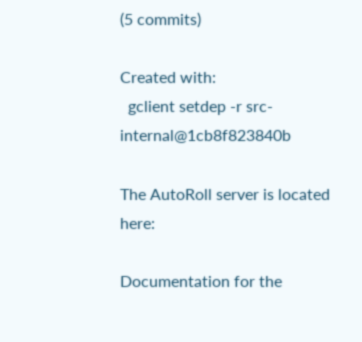(5 commits)

Created with:
  gclient setdep -r src-internal@1cb8f823840b

The AutoRoll server is located here:

Documentation for the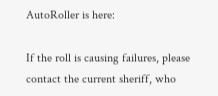AutoRoller is here:

If the roll is causing failures, please contact the current sheriff, who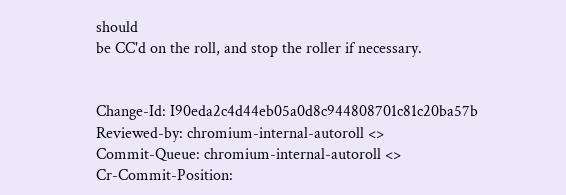should
be CC'd on the roll, and stop the roller if necessary.


Change-Id: I90eda2c4d44eb05a0d8c944808701c81c20ba57b
Reviewed-by: chromium-internal-autoroll <>
Commit-Queue: chromium-internal-autoroll <>
Cr-Commit-Position: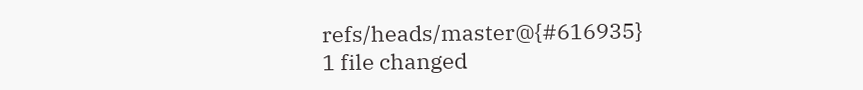refs/heads/master@{#616935}
1 file changed